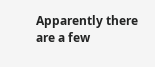Apparently there are a few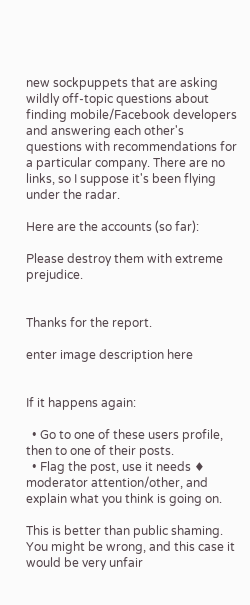new sockpuppets that are asking wildly off-topic questions about finding mobile/Facebook developers and answering each other's questions with recommendations for a particular company. There are no links, so I suppose it's been flying under the radar.

Here are the accounts (so far):

Please destroy them with extreme prejudice.


Thanks for the report.

enter image description here


If it happens again:

  • Go to one of these users profile, then to one of their posts.
  • Flag the post, use it needs ♦ moderator attention/other, and explain what you think is going on.

This is better than public shaming. You might be wrong, and this case it would be very unfair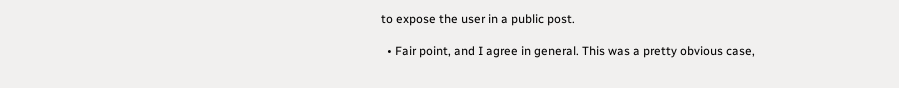to expose the user in a public post.

  • Fair point, and I agree in general. This was a pretty obvious case,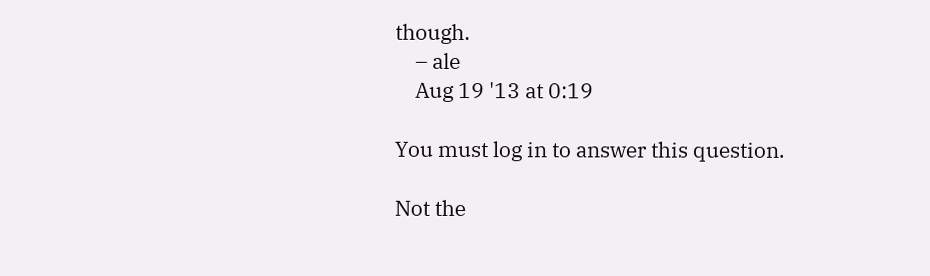though.
    – ale
    Aug 19 '13 at 0:19

You must log in to answer this question.

Not the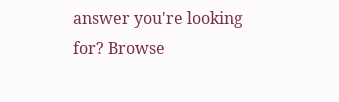answer you're looking for? Browse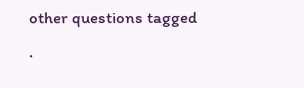other questions tagged .